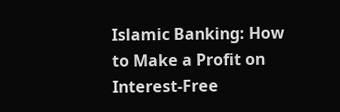Islamic Banking: How to Make a Profit on Interest-Free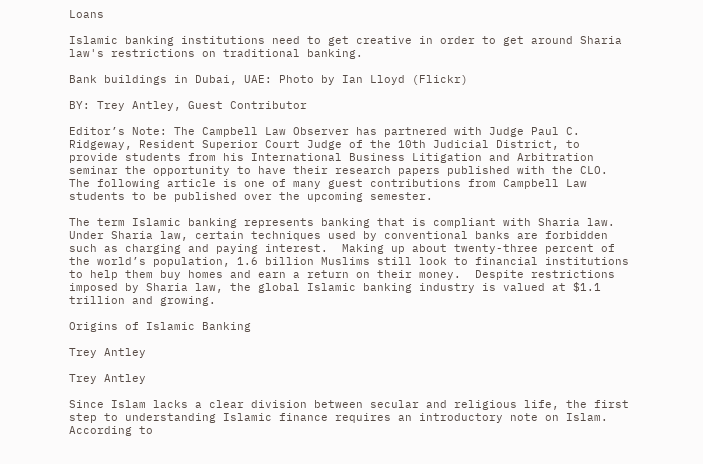Loans

Islamic banking institutions need to get creative in order to get around Sharia law's restrictions on traditional banking.

Bank buildings in Dubai, UAE: Photo by Ian Lloyd (Flickr)

BY: Trey Antley, Guest Contributor

Editor’s Note: The Campbell Law Observer has partnered with Judge Paul C. Ridgeway, Resident Superior Court Judge of the 10th Judicial District, to provide students from his International Business Litigation and Arbitration seminar the opportunity to have their research papers published with the CLO.  The following article is one of many guest contributions from Campbell Law students to be published over the upcoming semester.

The term Islamic banking represents banking that is compliant with Sharia law.  Under Sharia law, certain techniques used by conventional banks are forbidden such as charging and paying interest.  Making up about twenty-three percent of the world’s population, 1.6 billion Muslims still look to financial institutions to help them buy homes and earn a return on their money.  Despite restrictions imposed by Sharia law, the global Islamic banking industry is valued at $1.1 trillion and growing.

Origins of Islamic Banking

Trey Antley

Trey Antley

Since Islam lacks a clear division between secular and religious life, the first step to understanding Islamic finance requires an introductory note on Islam.  According to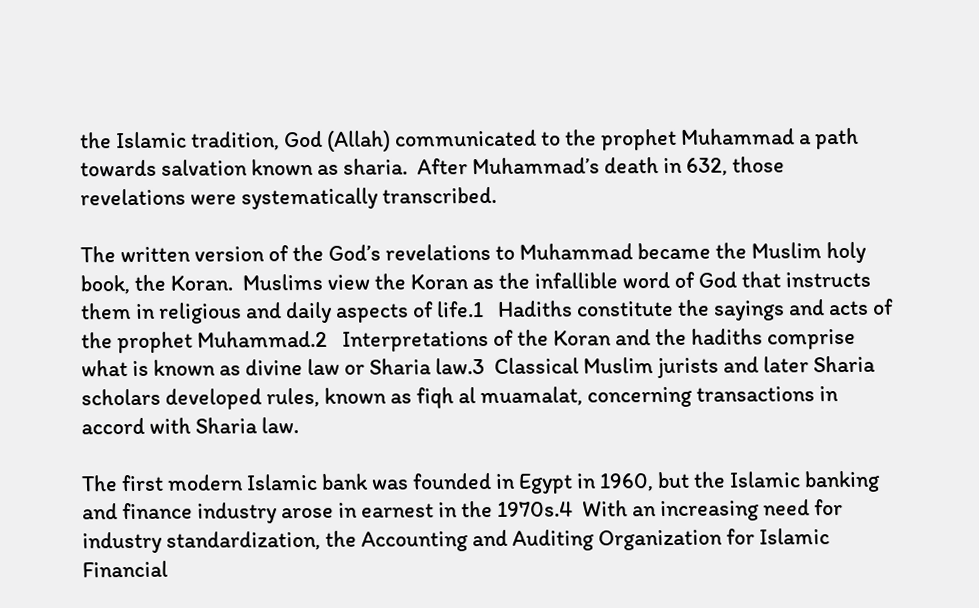the Islamic tradition, God (Allah) communicated to the prophet Muhammad a path towards salvation known as sharia.  After Muhammad’s death in 632, those revelations were systematically transcribed.

The written version of the God’s revelations to Muhammad became the Muslim holy book, the Koran.  Muslims view the Koran as the infallible word of God that instructs them in religious and daily aspects of life.1   Hadiths constitute the sayings and acts of the prophet Muhammad.2   Interpretations of the Koran and the hadiths comprise what is known as divine law or Sharia law.3  Classical Muslim jurists and later Sharia scholars developed rules, known as fiqh al muamalat, concerning transactions in accord with Sharia law.

The first modern Islamic bank was founded in Egypt in 1960, but the Islamic banking and finance industry arose in earnest in the 1970s.4  With an increasing need for industry standardization, the Accounting and Auditing Organization for Islamic Financial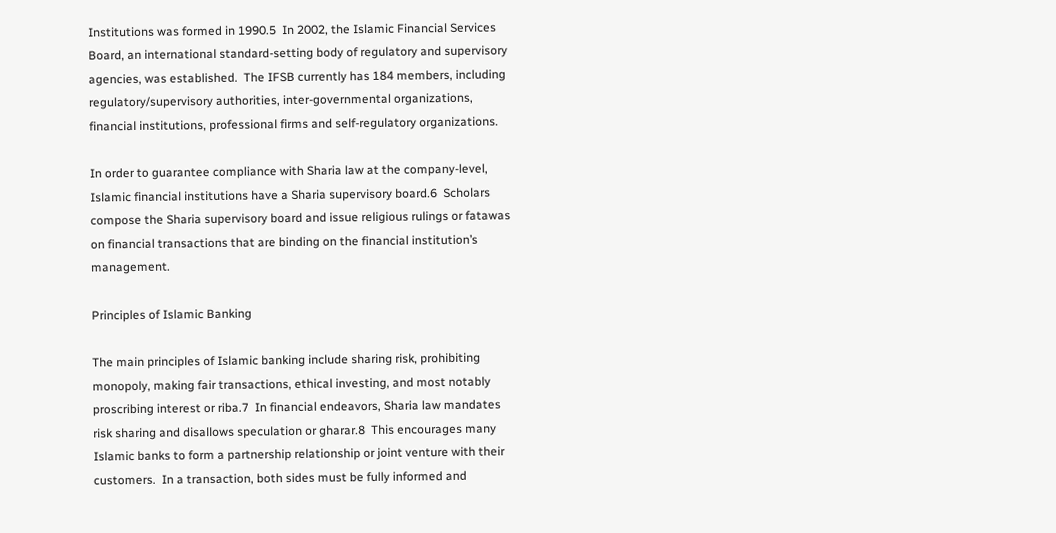Institutions was formed in 1990.5  In 2002, the Islamic Financial Services Board, an international standard-setting body of regulatory and supervisory agencies, was established.  The IFSB currently has 184 members, including regulatory/supervisory authorities, inter-governmental organizations, financial institutions, professional firms and self-regulatory organizations.

In order to guarantee compliance with Sharia law at the company-level, Islamic financial institutions have a Sharia supervisory board.6  Scholars compose the Sharia supervisory board and issue religious rulings or fatawas on financial transactions that are binding on the financial institution’s management.

Principles of Islamic Banking

The main principles of Islamic banking include sharing risk, prohibiting monopoly, making fair transactions, ethical investing, and most notably proscribing interest or riba.7  In financial endeavors, Sharia law mandates risk sharing and disallows speculation or gharar.8  This encourages many Islamic banks to form a partnership relationship or joint venture with their customers.  In a transaction, both sides must be fully informed and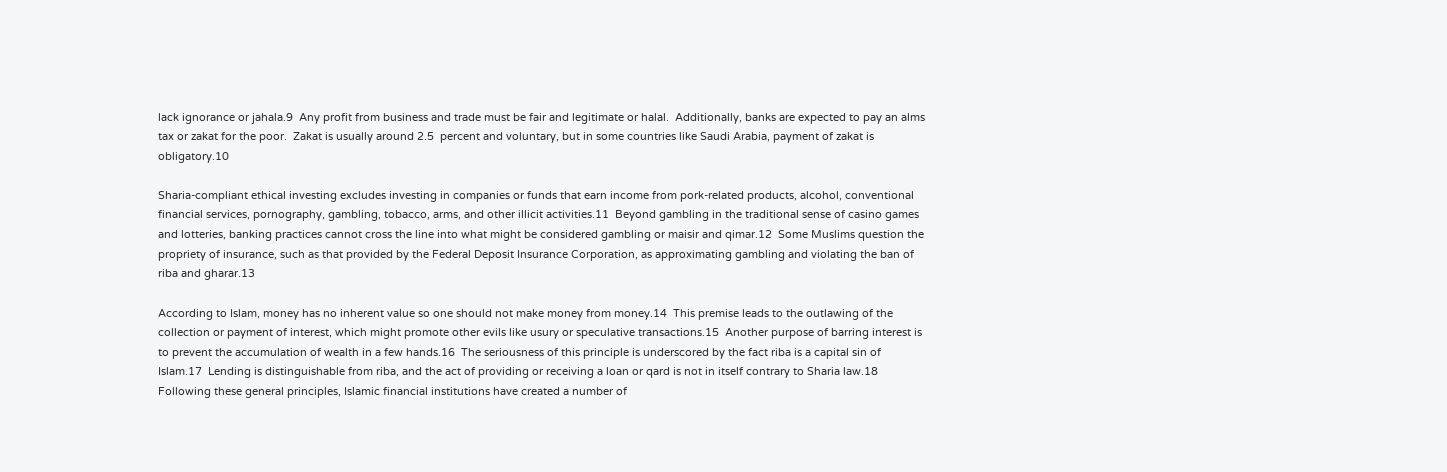lack ignorance or jahala.9  Any profit from business and trade must be fair and legitimate or halal.  Additionally, banks are expected to pay an alms tax or zakat for the poor.  Zakat is usually around 2.5  percent and voluntary, but in some countries like Saudi Arabia, payment of zakat is obligatory.10

Sharia-compliant ethical investing excludes investing in companies or funds that earn income from pork-related products, alcohol, conventional financial services, pornography, gambling, tobacco, arms, and other illicit activities.11  Beyond gambling in the traditional sense of casino games and lotteries, banking practices cannot cross the line into what might be considered gambling or maisir and qimar.12  Some Muslims question the propriety of insurance, such as that provided by the Federal Deposit Insurance Corporation, as approximating gambling and violating the ban of riba and gharar.13

According to Islam, money has no inherent value so one should not make money from money.14  This premise leads to the outlawing of the collection or payment of interest, which might promote other evils like usury or speculative transactions.15  Another purpose of barring interest is to prevent the accumulation of wealth in a few hands.16  The seriousness of this principle is underscored by the fact riba is a capital sin of Islam.17  Lending is distinguishable from riba, and the act of providing or receiving a loan or qard is not in itself contrary to Sharia law.18  Following these general principles, Islamic financial institutions have created a number of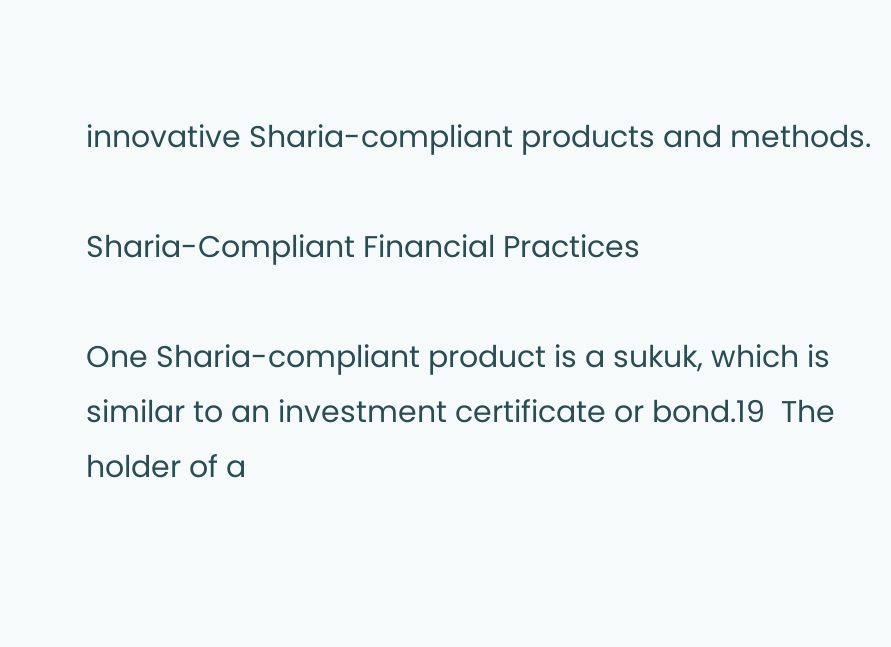innovative Sharia-compliant products and methods.

Sharia-Compliant Financial Practices

One Sharia-compliant product is a sukuk, which is similar to an investment certificate or bond.19  The holder of a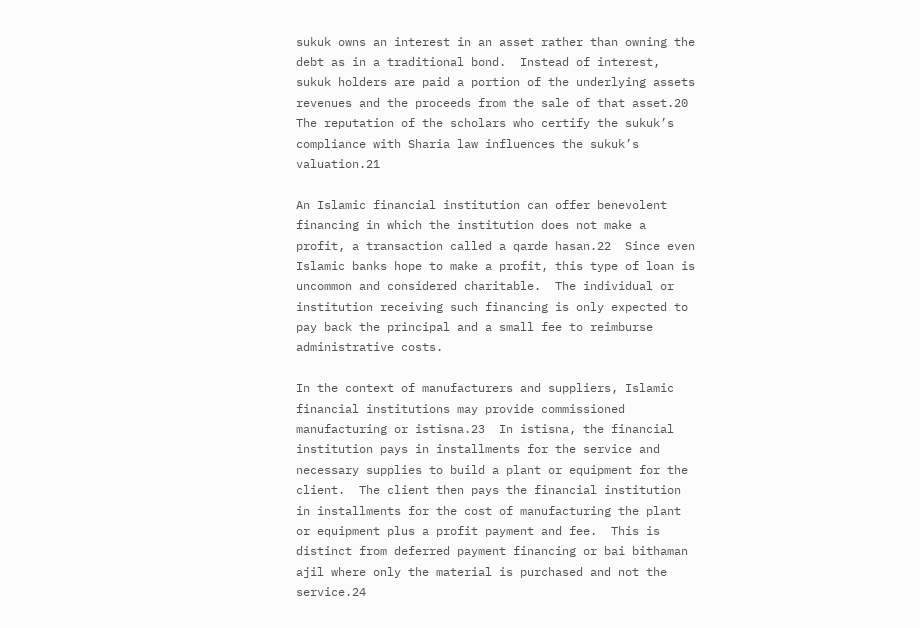sukuk owns an interest in an asset rather than owning the debt as in a traditional bond.  Instead of interest, sukuk holders are paid a portion of the underlying assets revenues and the proceeds from the sale of that asset.20  The reputation of the scholars who certify the sukuk’s compliance with Sharia law influences the sukuk’s valuation.21

An Islamic financial institution can offer benevolent financing in which the institution does not make a profit, a transaction called a qarde hasan.22  Since even Islamic banks hope to make a profit, this type of loan is uncommon and considered charitable.  The individual or institution receiving such financing is only expected to pay back the principal and a small fee to reimburse administrative costs.

In the context of manufacturers and suppliers, Islamic financial institutions may provide commissioned manufacturing or istisna.23  In istisna, the financial institution pays in installments for the service and necessary supplies to build a plant or equipment for the client.  The client then pays the financial institution in installments for the cost of manufacturing the plant or equipment plus a profit payment and fee.  This is distinct from deferred payment financing or bai bithaman ajil where only the material is purchased and not the service.24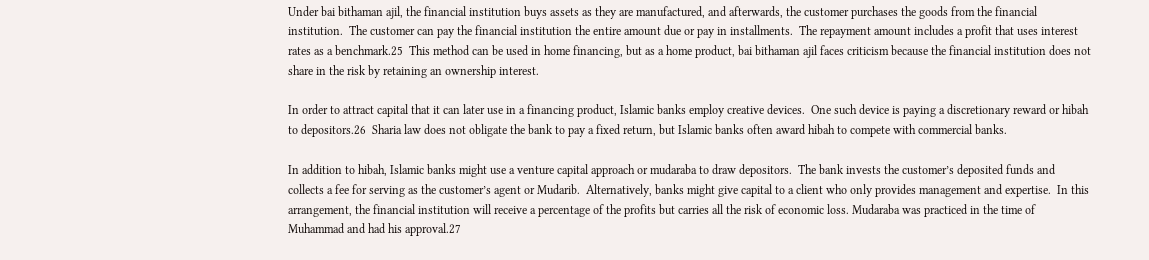Under bai bithaman ajil, the financial institution buys assets as they are manufactured, and afterwards, the customer purchases the goods from the financial institution.  The customer can pay the financial institution the entire amount due or pay in installments.  The repayment amount includes a profit that uses interest rates as a benchmark.25  This method can be used in home financing, but as a home product, bai bithaman ajil faces criticism because the financial institution does not share in the risk by retaining an ownership interest.

In order to attract capital that it can later use in a financing product, Islamic banks employ creative devices.  One such device is paying a discretionary reward or hibah to depositors.26  Sharia law does not obligate the bank to pay a fixed return, but Islamic banks often award hibah to compete with commercial banks.

In addition to hibah, Islamic banks might use a venture capital approach or mudaraba to draw depositors.  The bank invests the customer’s deposited funds and collects a fee for serving as the customer’s agent or Mudarib.  Alternatively, banks might give capital to a client who only provides management and expertise.  In this arrangement, the financial institution will receive a percentage of the profits but carries all the risk of economic loss. Mudaraba was practiced in the time of Muhammad and had his approval.27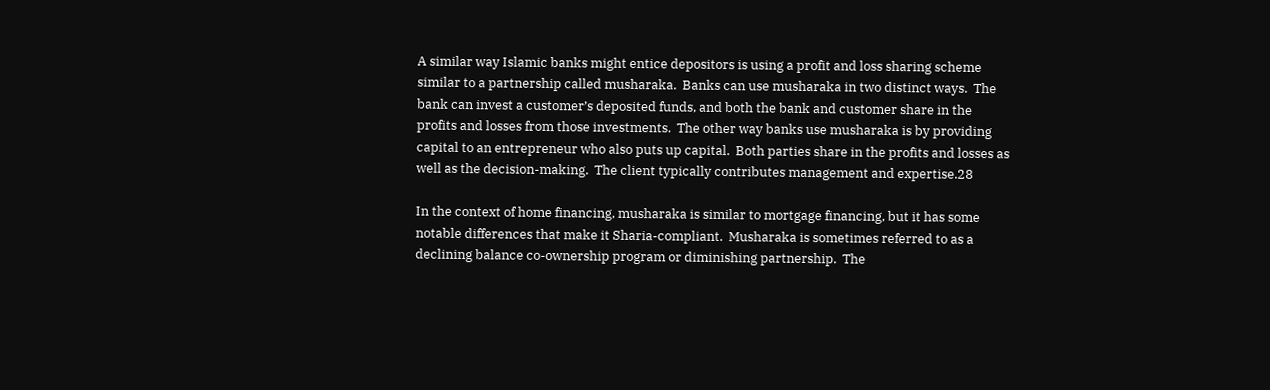A similar way Islamic banks might entice depositors is using a profit and loss sharing scheme similar to a partnership called musharaka.  Banks can use musharaka in two distinct ways.  The bank can invest a customer’s deposited funds, and both the bank and customer share in the profits and losses from those investments.  The other way banks use musharaka is by providing capital to an entrepreneur who also puts up capital.  Both parties share in the profits and losses as well as the decision-making.  The client typically contributes management and expertise.28

In the context of home financing, musharaka is similar to mortgage financing, but it has some notable differences that make it Sharia-compliant.  Musharaka is sometimes referred to as a declining balance co-ownership program or diminishing partnership.  The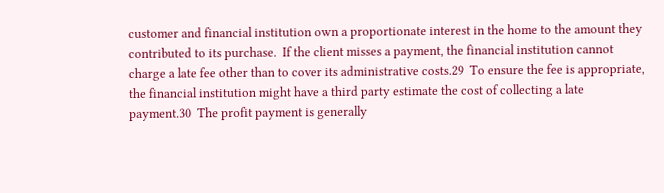customer and financial institution own a proportionate interest in the home to the amount they contributed to its purchase.  If the client misses a payment, the financial institution cannot charge a late fee other than to cover its administrative costs.29  To ensure the fee is appropriate, the financial institution might have a third party estimate the cost of collecting a late payment.30  The profit payment is generally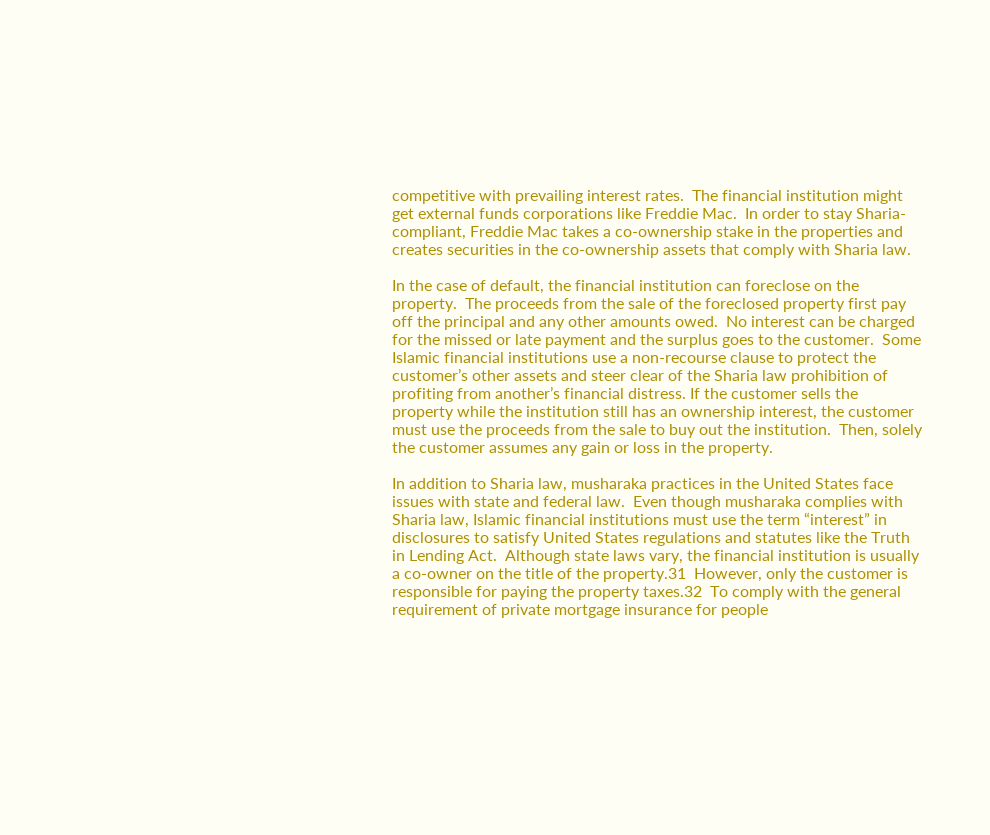competitive with prevailing interest rates.  The financial institution might get external funds corporations like Freddie Mac.  In order to stay Sharia-compliant, Freddie Mac takes a co-ownership stake in the properties and creates securities in the co-ownership assets that comply with Sharia law.

In the case of default, the financial institution can foreclose on the property.  The proceeds from the sale of the foreclosed property first pay off the principal and any other amounts owed.  No interest can be charged for the missed or late payment and the surplus goes to the customer.  Some Islamic financial institutions use a non-recourse clause to protect the customer’s other assets and steer clear of the Sharia law prohibition of profiting from another’s financial distress. If the customer sells the property while the institution still has an ownership interest, the customer must use the proceeds from the sale to buy out the institution.  Then, solely the customer assumes any gain or loss in the property.

In addition to Sharia law, musharaka practices in the United States face issues with state and federal law.  Even though musharaka complies with Sharia law, Islamic financial institutions must use the term “interest” in disclosures to satisfy United States regulations and statutes like the Truth in Lending Act.  Although state laws vary, the financial institution is usually a co-owner on the title of the property.31  However, only the customer is responsible for paying the property taxes.32  To comply with the general requirement of private mortgage insurance for people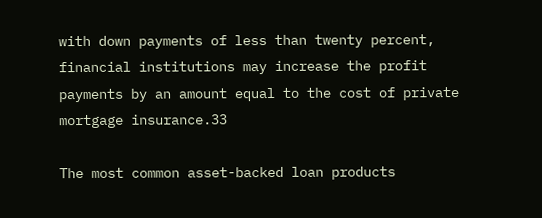with down payments of less than twenty percent, financial institutions may increase the profit payments by an amount equal to the cost of private mortgage insurance.33

The most common asset-backed loan products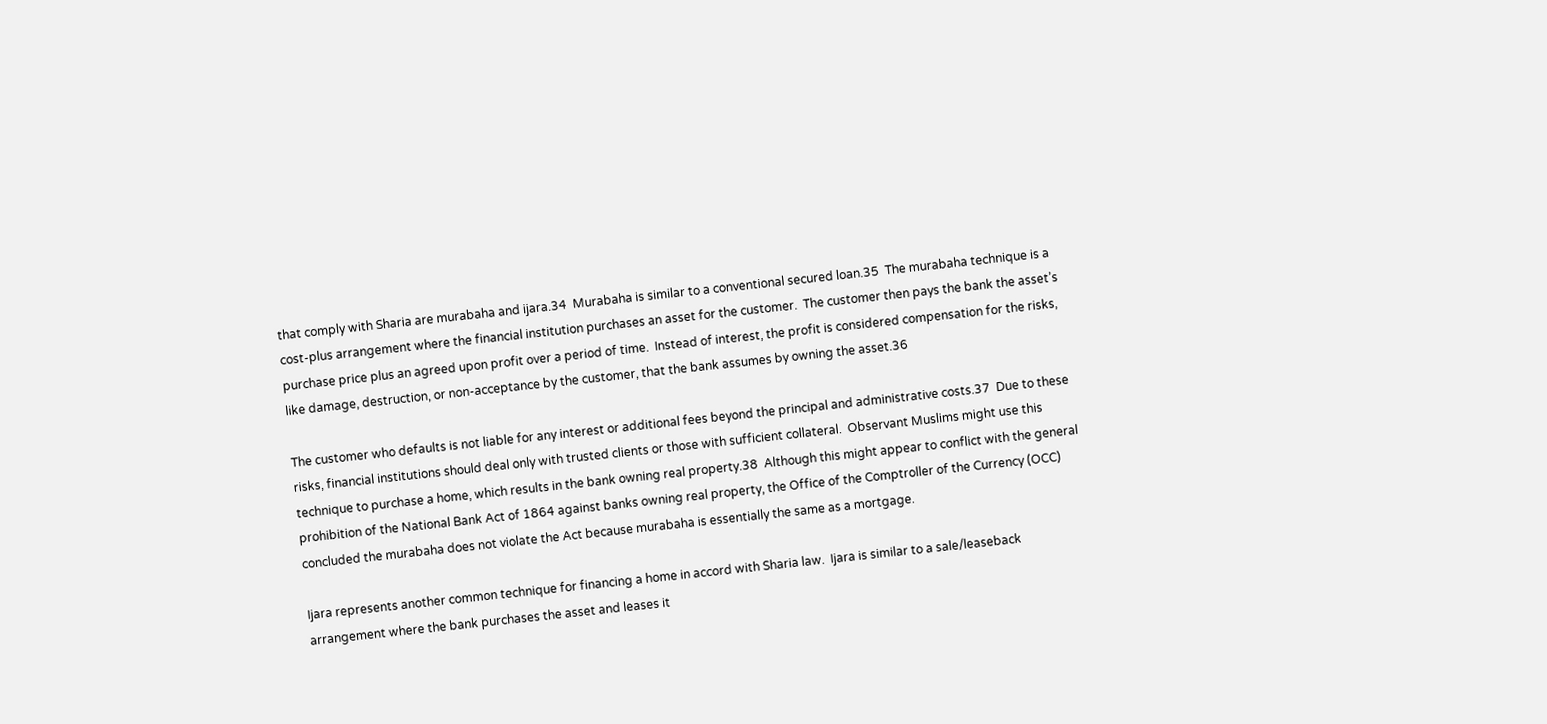that comply with Sharia are murabaha and ijara.34  Murabaha is similar to a conventional secured loan.35  The murabaha technique is a cost-plus arrangement where the financial institution purchases an asset for the customer.  The customer then pays the bank the asset’s purchase price plus an agreed upon profit over a period of time.  Instead of interest, the profit is considered compensation for the risks, like damage, destruction, or non-acceptance by the customer, that the bank assumes by owning the asset.36

The customer who defaults is not liable for any interest or additional fees beyond the principal and administrative costs.37  Due to these risks, financial institutions should deal only with trusted clients or those with sufficient collateral.  Observant Muslims might use this technique to purchase a home, which results in the bank owning real property.38  Although this might appear to conflict with the general prohibition of the National Bank Act of 1864 against banks owning real property, the Office of the Comptroller of the Currency (OCC) concluded the murabaha does not violate the Act because murabaha is essentially the same as a mortgage.

Ijara represents another common technique for financing a home in accord with Sharia law.  Ijara is similar to a sale/leaseback arrangement where the bank purchases the asset and leases it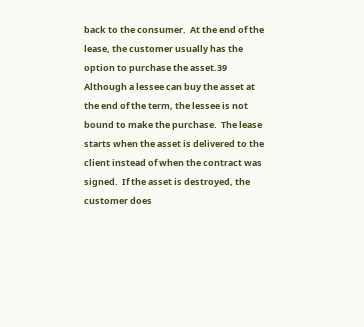back to the consumer.  At the end of the lease, the customer usually has the option to purchase the asset.39  Although a lessee can buy the asset at the end of the term, the lessee is not bound to make the purchase.  The lease starts when the asset is delivered to the client instead of when the contract was signed.  If the asset is destroyed, the customer does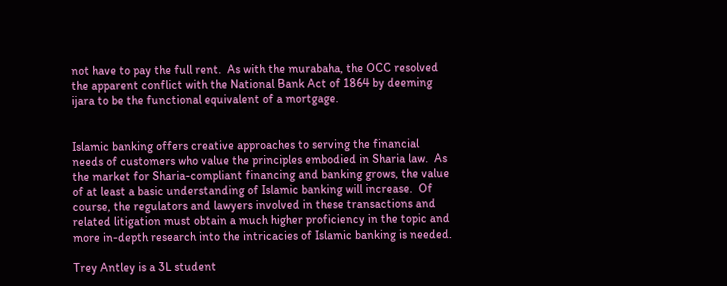not have to pay the full rent.  As with the murabaha, the OCC resolved the apparent conflict with the National Bank Act of 1864 by deeming ijara to be the functional equivalent of a mortgage.


Islamic banking offers creative approaches to serving the financial needs of customers who value the principles embodied in Sharia law.  As the market for Sharia-compliant financing and banking grows, the value of at least a basic understanding of Islamic banking will increase.  Of course, the regulators and lawyers involved in these transactions and related litigation must obtain a much higher proficiency in the topic and more in-depth research into the intricacies of Islamic banking is needed.

Trey Antley is a 3L student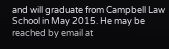and will graduate from Campbell Law School in May 2015. He may be reached by email at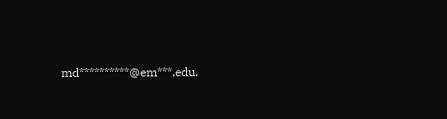md**********@em***.edu.